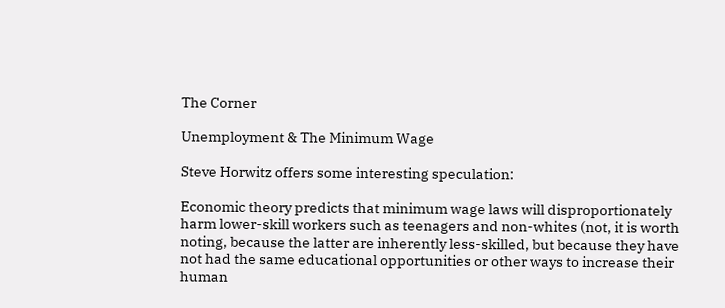The Corner

Unemployment & The Minimum Wage

Steve Horwitz offers some interesting speculation:

Economic theory predicts that minimum wage laws will disproportionately harm lower-skill workers such as teenagers and non-whites (not, it is worth noting, because the latter are inherently less-skilled, but because they have not had the same educational opportunities or other ways to increase their human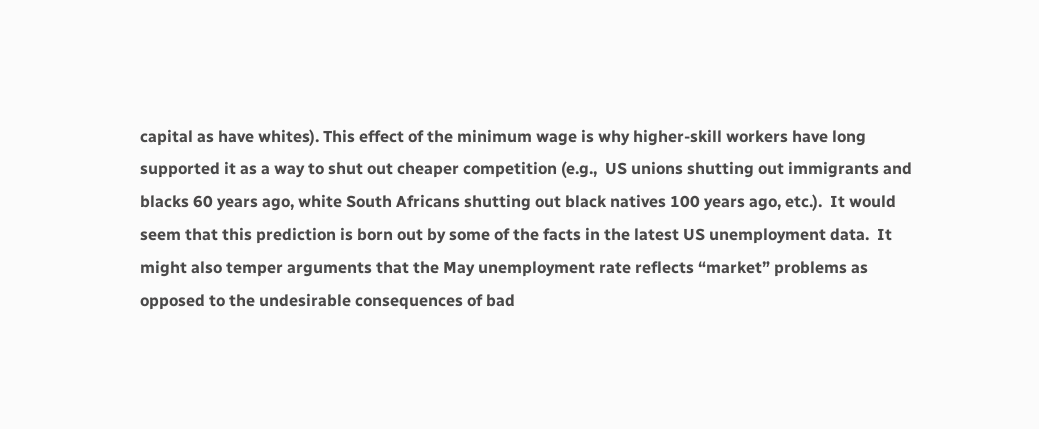capital as have whites). This effect of the minimum wage is why higher-skill workers have long supported it as a way to shut out cheaper competition (e.g.,  US unions shutting out immigrants and blacks 60 years ago, white South Africans shutting out black natives 100 years ago, etc.).  It would seem that this prediction is born out by some of the facts in the latest US unemployment data.  It might also temper arguments that the May unemployment rate reflects “market” problems as opposed to the undesirable consequences of bad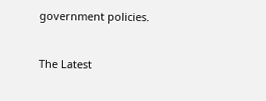government policies.


The Latest